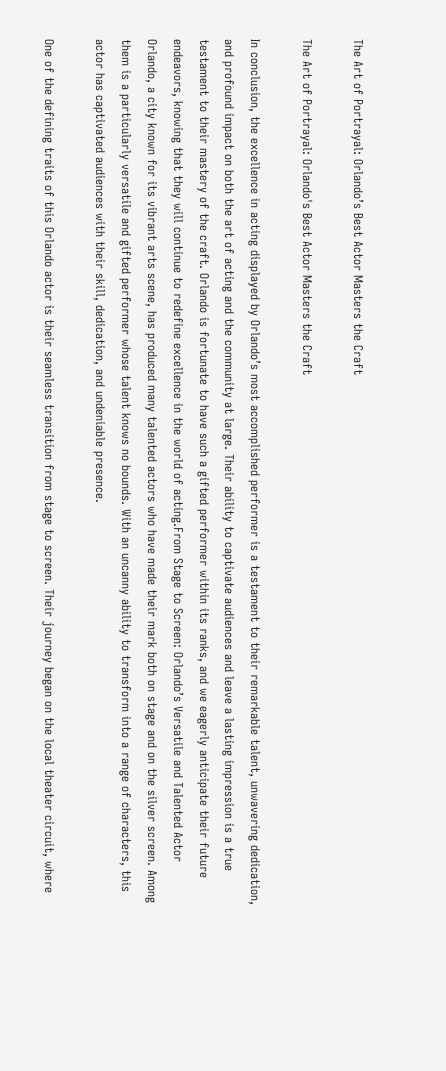The Art of Portrayal: Orlando’s Best Actor Masters the Craft

The Art of Portrayal: Orlando's Best Actor Masters the Craft

In conclusion, the excellence in acting displayed by Orlando’s most accomplished performer is a testament to their remarkable talent, unwavering dedication, and profound impact on both the art of acting and the community at large. Their ability to captivate audiences and leave a lasting impression is a true testament to their mastery of the craft. Orlando is fortunate to have such a gifted performer within its ranks, and we eagerly anticipate their future endeavors, knowing that they will continue to redefine excellence in the world of acting.From Stage to Screen: Orlando’s Versatile and Talented Actor Orlando, a city known for its vibrant arts scene, has produced many talented actors who have made their mark both on stage and on the silver screen. Among them is a particularly versatile and gifted performer whose talent knows no bounds. With an uncanny ability to transform into a range of characters, this actor has captivated audiences with their skill, dedication, and undeniable presence.

One of the defining traits of this Orlando actor is their seamless transition from stage to screen. Their journey began on the local theater circuit, where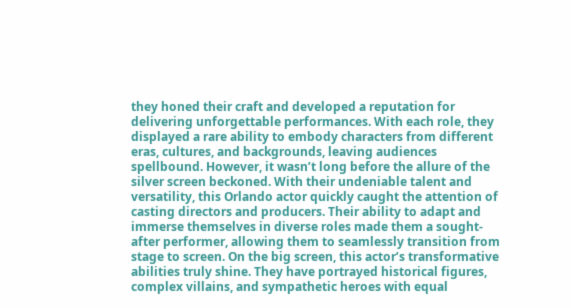they honed their craft and developed a reputation for delivering unforgettable performances. With each role, they displayed a rare ability to embody characters from different eras, cultures, and backgrounds, leaving audiences spellbound. However, it wasn’t long before the allure of the silver screen beckoned. With their undeniable talent and versatility, this Orlando actor quickly caught the attention of casting directors and producers. Their ability to adapt and immerse themselves in diverse roles made them a sought-after performer, allowing them to seamlessly transition from stage to screen. On the big screen, this actor’s transformative abilities truly shine. They have portrayed historical figures, complex villains, and sympathetic heroes with equal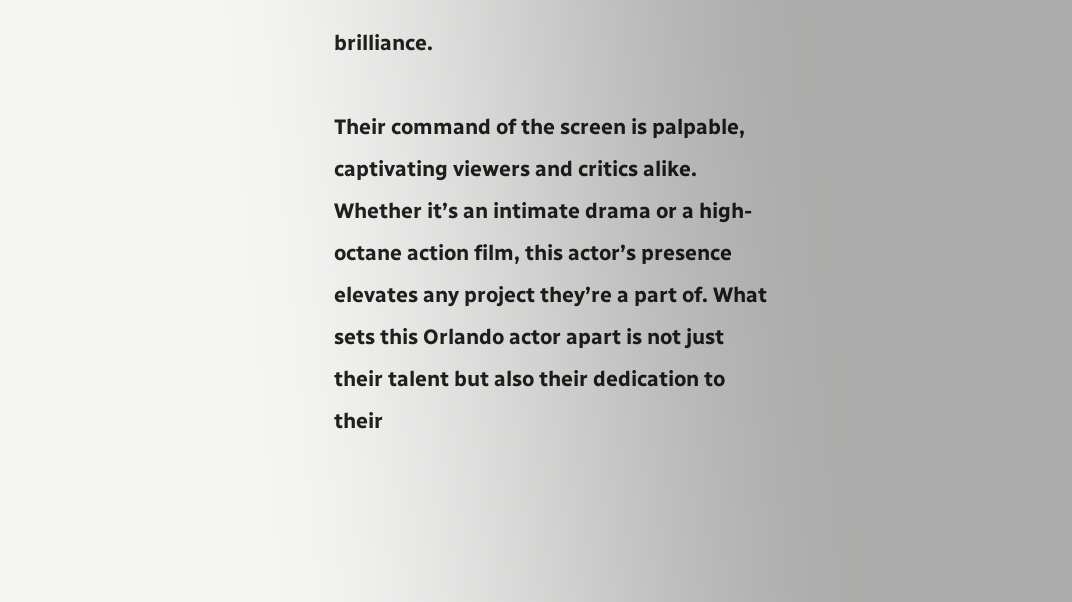brilliance.

Their command of the screen is palpable, captivating viewers and critics alike. Whether it’s an intimate drama or a high-octane action film, this actor’s presence elevates any project they’re a part of. What sets this Orlando actor apart is not just their talent but also their dedication to their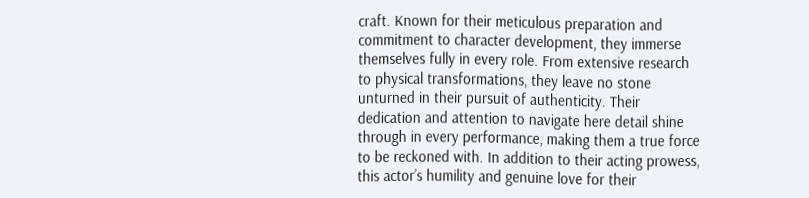craft. Known for their meticulous preparation and commitment to character development, they immerse themselves fully in every role. From extensive research to physical transformations, they leave no stone unturned in their pursuit of authenticity. Their dedication and attention to navigate here detail shine through in every performance, making them a true force to be reckoned with. In addition to their acting prowess, this actor’s humility and genuine love for their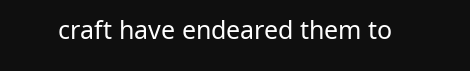craft have endeared them to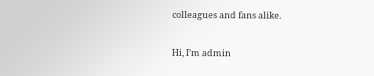colleagues and fans alike.

Hi, I’m admin